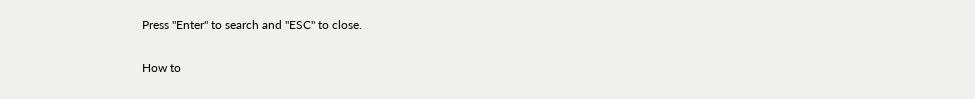Press "Enter" to search and "ESC" to close.

How to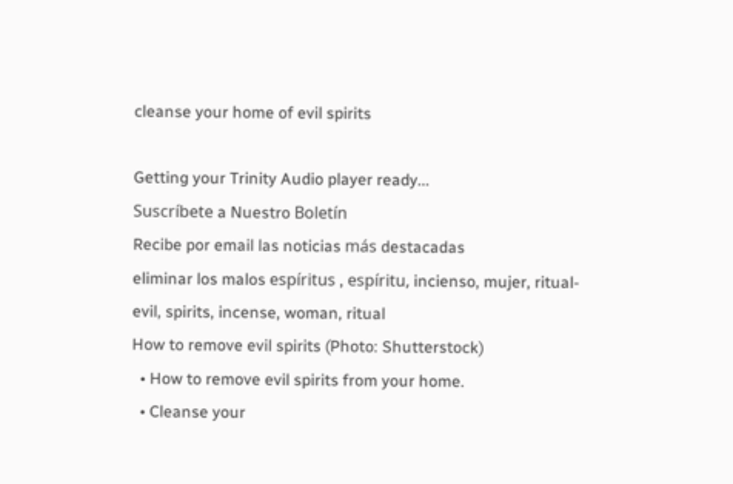cleanse your home of evil spirits

Getting your Trinity Audio player ready...
Suscríbete a Nuestro Boletín
Recibe por email las noticias más destacadas
eliminar los malos espíritus , espíritu, incienso, mujer, ritual- evil, spirits, incense, woman, ritual
How to remove evil spirits (Photo: Shutterstock)
  • How to remove evil spirits from your home.
  • Cleanse your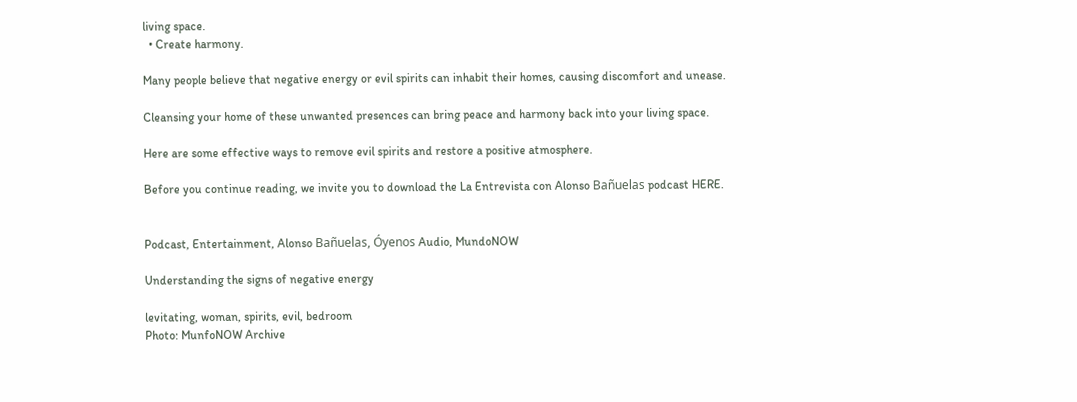living space.
  • Create harmony.

Many people believe that negative energy or evil spirits can inhabit their homes, causing discomfort and unease.

Cleansing your home of these unwanted presences can bring peace and harmony back into your living space.

Here are some effective ways to remove evil spirits and restore a positive atmosphere.

Before you continue reading, we invite you to download the La Entrevista con Alonso Bañuelas podcast HERE.


Podcast, Entertainment, Alonso Bañuelas, Óyenos Audio, MundoNOW

Understanding the signs of negative energy

levitating, woman, spirits, evil, bedroom
Photo: MunfoNOW Archive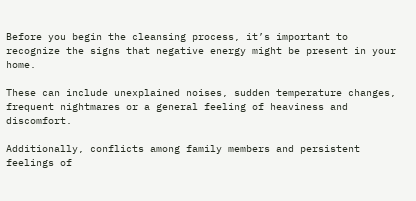Before you begin the cleansing process, it’s important to recognize the signs that negative energy might be present in your home.

These can include unexplained noises, sudden temperature changes, frequent nightmares or a general feeling of heaviness and discomfort.

Additionally, conflicts among family members and persistent feelings of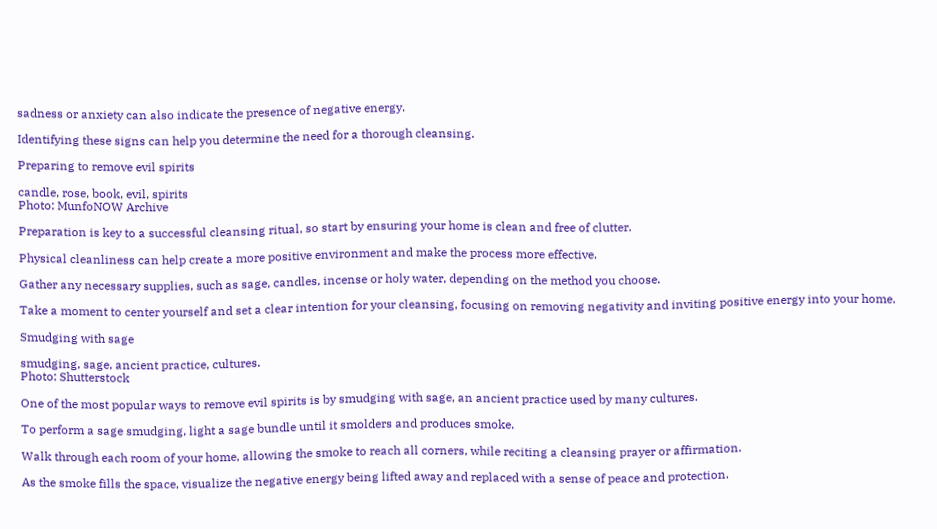sadness or anxiety can also indicate the presence of negative energy.

Identifying these signs can help you determine the need for a thorough cleansing.

Preparing to remove evil spirits

candle, rose, book, evil, spirits
Photo: MunfoNOW Archive

Preparation is key to a successful cleansing ritual, so start by ensuring your home is clean and free of clutter.

Physical cleanliness can help create a more positive environment and make the process more effective.

Gather any necessary supplies, such as sage, candles, incense or holy water, depending on the method you choose.

Take a moment to center yourself and set a clear intention for your cleansing, focusing on removing negativity and inviting positive energy into your home.

Smudging with sage

smudging, sage, ancient practice, cultures.
Photo: Shutterstock

One of the most popular ways to remove evil spirits is by smudging with sage, an ancient practice used by many cultures.

To perform a sage smudging, light a sage bundle until it smolders and produces smoke.

Walk through each room of your home, allowing the smoke to reach all corners, while reciting a cleansing prayer or affirmation.

As the smoke fills the space, visualize the negative energy being lifted away and replaced with a sense of peace and protection.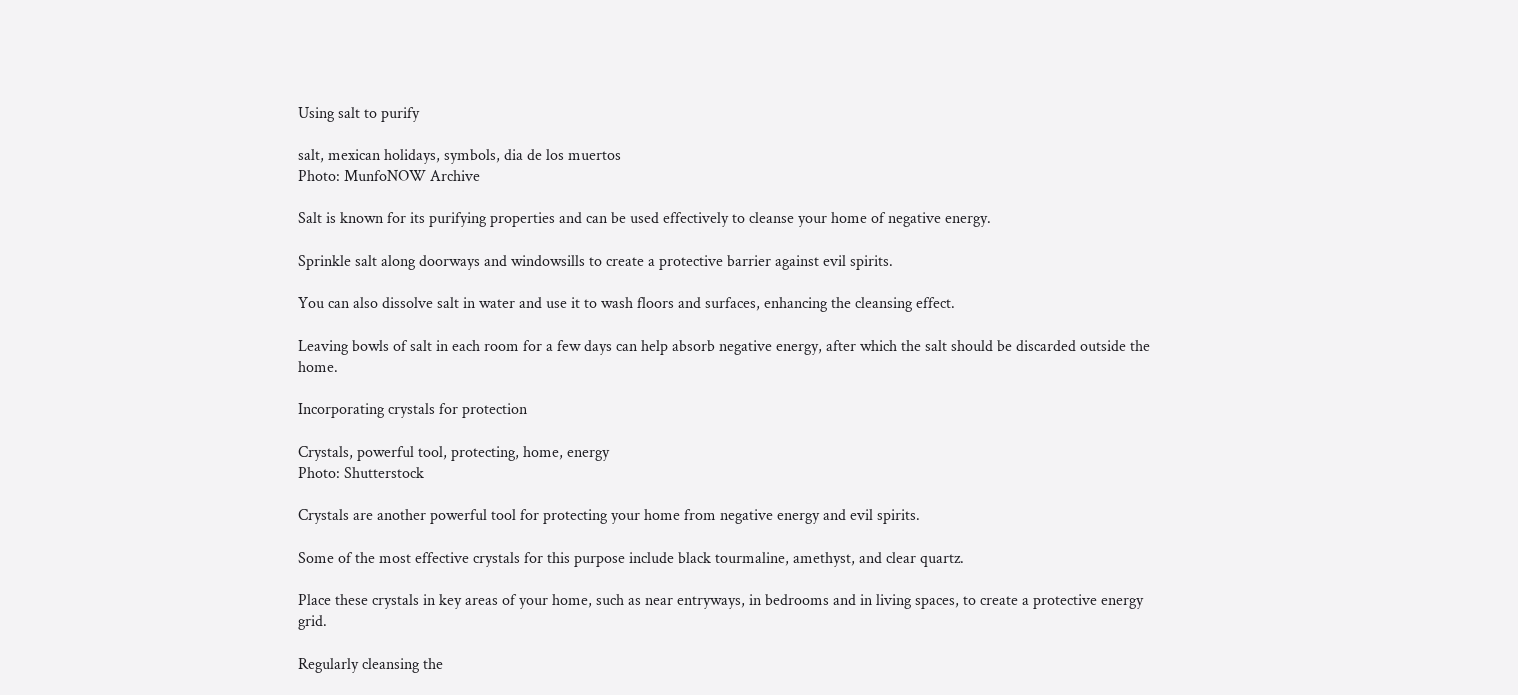Using salt to purify

salt, mexican holidays, symbols, dia de los muertos
Photo: MunfoNOW Archive

Salt is known for its purifying properties and can be used effectively to cleanse your home of negative energy.

Sprinkle salt along doorways and windowsills to create a protective barrier against evil spirits.

You can also dissolve salt in water and use it to wash floors and surfaces, enhancing the cleansing effect.

Leaving bowls of salt in each room for a few days can help absorb negative energy, after which the salt should be discarded outside the home.

Incorporating crystals for protection

Crystals, powerful tool, protecting, home, energy
Photo: Shutterstock

Crystals are another powerful tool for protecting your home from negative energy and evil spirits.

Some of the most effective crystals for this purpose include black tourmaline, amethyst, and clear quartz.

Place these crystals in key areas of your home, such as near entryways, in bedrooms and in living spaces, to create a protective energy grid.

Regularly cleansing the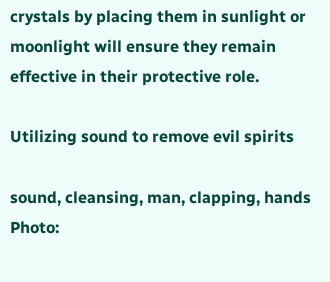crystals by placing them in sunlight or moonlight will ensure they remain effective in their protective role.

Utilizing sound to remove evil spirits

sound, cleansing, man, clapping, hands
Photo: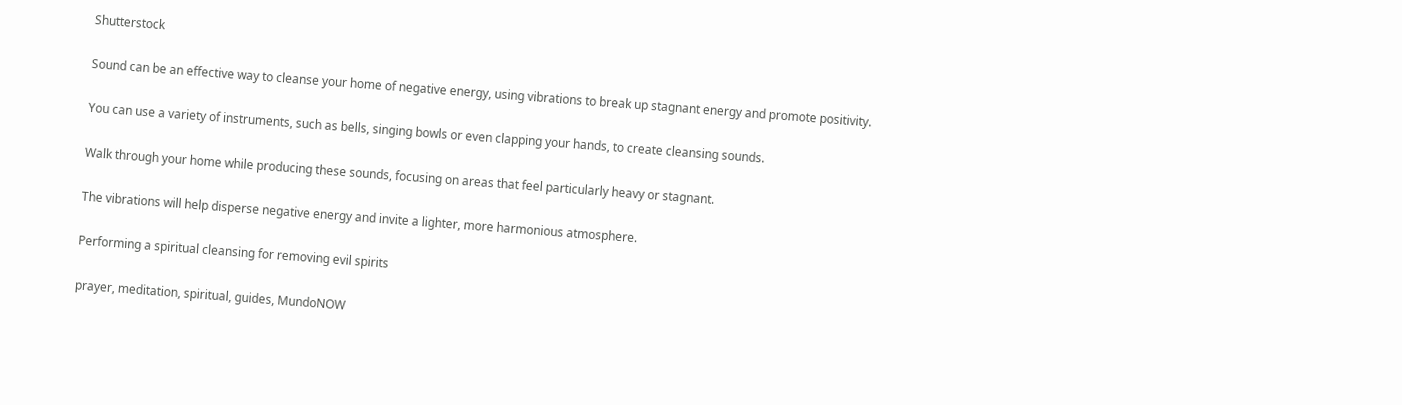Shutterstock

Sound can be an effective way to cleanse your home of negative energy, using vibrations to break up stagnant energy and promote positivity.

You can use a variety of instruments, such as bells, singing bowls or even clapping your hands, to create cleansing sounds.

Walk through your home while producing these sounds, focusing on areas that feel particularly heavy or stagnant.

The vibrations will help disperse negative energy and invite a lighter, more harmonious atmosphere.

Performing a spiritual cleansing for removing evil spirits

prayer, meditation, spiritual, guides, MundoNOW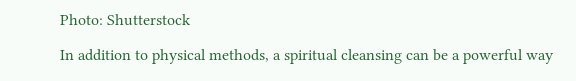Photo: Shutterstock

In addition to physical methods, a spiritual cleansing can be a powerful way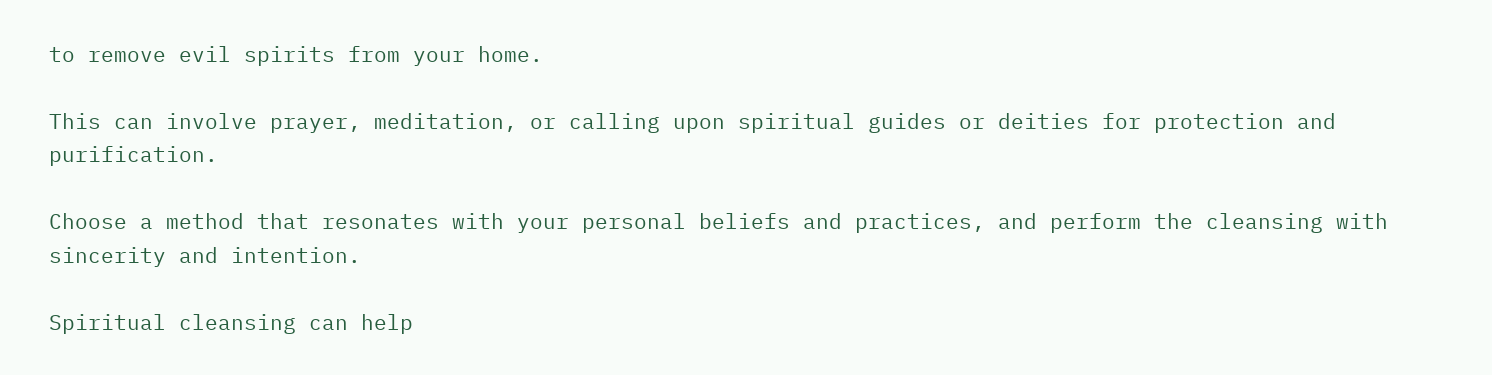to remove evil spirits from your home.

This can involve prayer, meditation, or calling upon spiritual guides or deities for protection and purification.

Choose a method that resonates with your personal beliefs and practices, and perform the cleansing with sincerity and intention.

Spiritual cleansing can help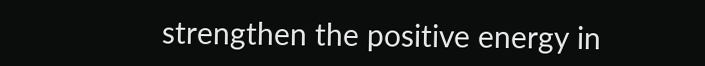strengthen the positive energy in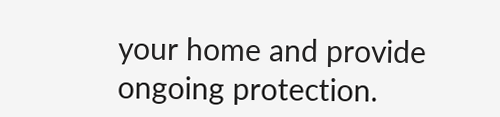your home and provide ongoing protection.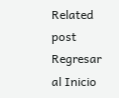Related post
Regresar al Inicio